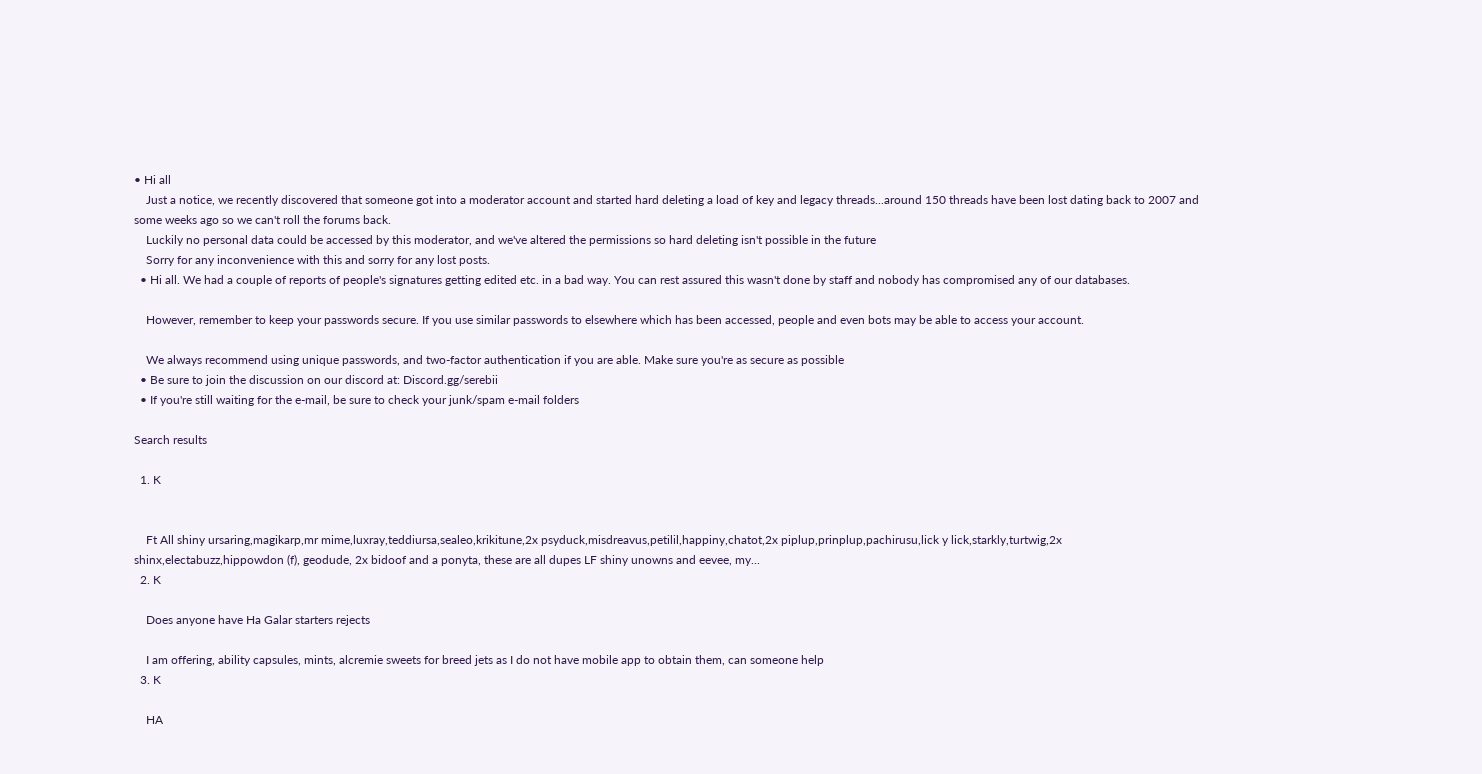• Hi all
    Just a notice, we recently discovered that someone got into a moderator account and started hard deleting a load of key and legacy threads...around 150 threads have been lost dating back to 2007 and some weeks ago so we can't roll the forums back.
    Luckily no personal data could be accessed by this moderator, and we've altered the permissions so hard deleting isn't possible in the future
    Sorry for any inconvenience with this and sorry for any lost posts.
  • Hi all. We had a couple of reports of people's signatures getting edited etc. in a bad way. You can rest assured this wasn't done by staff and nobody has compromised any of our databases.

    However, remember to keep your passwords secure. If you use similar passwords to elsewhere which has been accessed, people and even bots may be able to access your account.

    We always recommend using unique passwords, and two-factor authentication if you are able. Make sure you're as secure as possible
  • Be sure to join the discussion on our discord at: Discord.gg/serebii
  • If you're still waiting for the e-mail, be sure to check your junk/spam e-mail folders

Search results

  1. K


    Ft All shiny ursaring,magikarp,mr mime,luxray,teddiursa,sealeo,krikitune,2x psyduck,misdreavus,petilil,happiny,chatot,2x piplup,prinplup,pachirusu,lick y lick,starkly,turtwig,2x shinx,electabuzz,hippowdon (f), geodude, 2x bidoof and a ponyta, these are all dupes LF shiny unowns and eevee, my...
  2. K

    Does anyone have Ha Galar starters rejects

    I am offering, ability capsules, mints, alcremie sweets for breed jets as I do not have mobile app to obtain them, can someone help
  3. K

    HA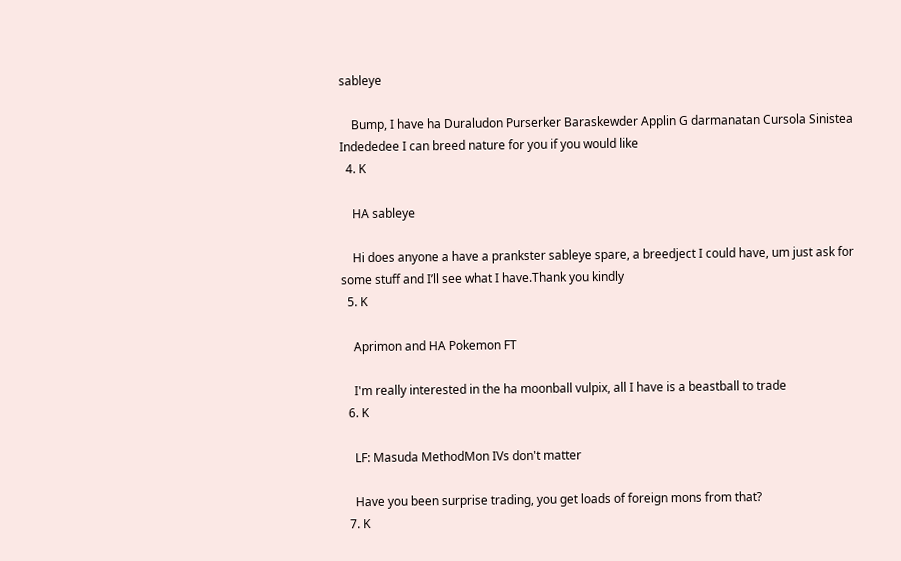sableye

    Bump, I have ha Duraludon Purserker Baraskewder Applin G darmanatan Cursola Sinistea Indededee I can breed nature for you if you would like
  4. K

    HA sableye

    Hi does anyone a have a prankster sableye spare, a breedject I could have, um just ask for some stuff and I’ll see what I have.Thank you kindly
  5. K

    Aprimon and HA Pokemon FT

    I'm really interested in the ha moonball vulpix, all I have is a beastball to trade
  6. K

    LF: Masuda MethodMon IVs don't matter

    Have you been surprise trading, you get loads of foreign mons from that?
  7. K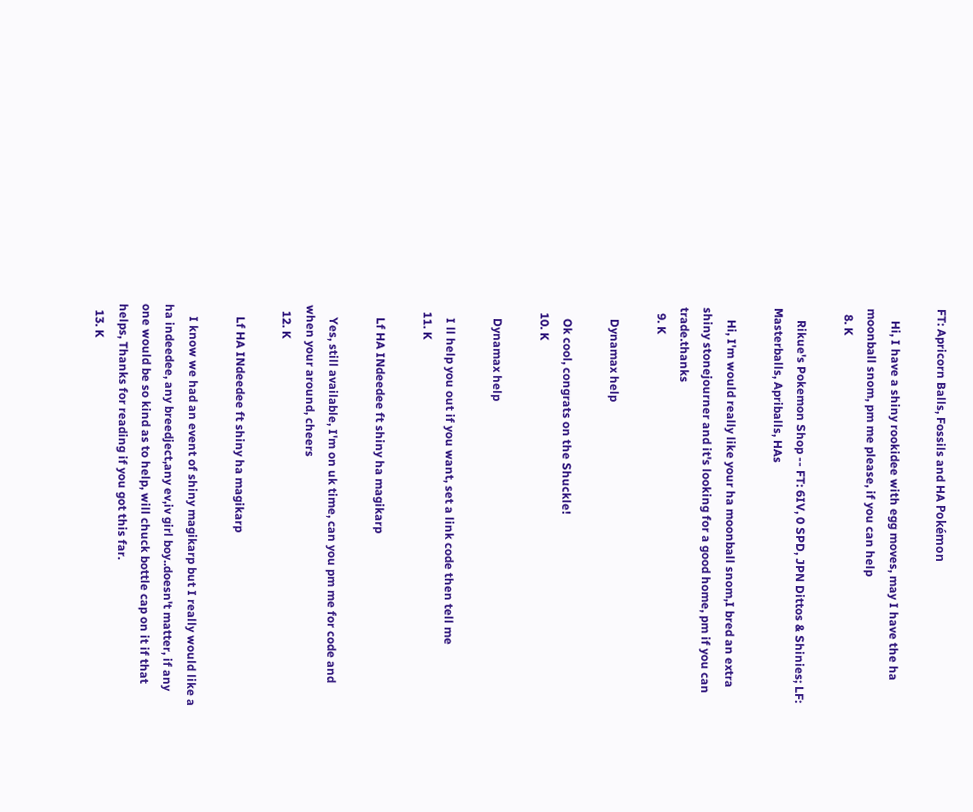FT: Apricorn Balls, Fossils and HA Pokémon

    Hi, I have a shiny rookidee with egg moves, may I have the ha moonball snom, pm me please, if you can help
  8. K

    Rikue's Pokemon Shop -- FT: 6IV, 0 SPD, JPN Dittos & Shinies; LF: Masterballs, Apriballs, HAs

    Hi, I'm would really like your ha moonball snom,I bred an extra shiny stonejourner and it's looking for a good home, pm if you can trade.thanks
  9. K

    Dynamax help

    Ok cool, congrats on the Shuckle!
  10. K

    Dynamax help

    I ll help you out if you want, set a link code then tell me
  11. K

    Lf HA INdeedee ft shiny ha magikarp

    Yes, still available, I'm on uk time, can you pm me for code and when your around, cheers
  12. K

    Lf HA INdeedee ft shiny ha magikarp

    I know we had an event of shiny magikarp but I really would like a ha indeedee, any breedject,any ev,iv girl boy..doesn't matter, if any one would be so kind as to help, will chuck bottle cap on it if that helps, Thanks for reading if you got this far.
  13. K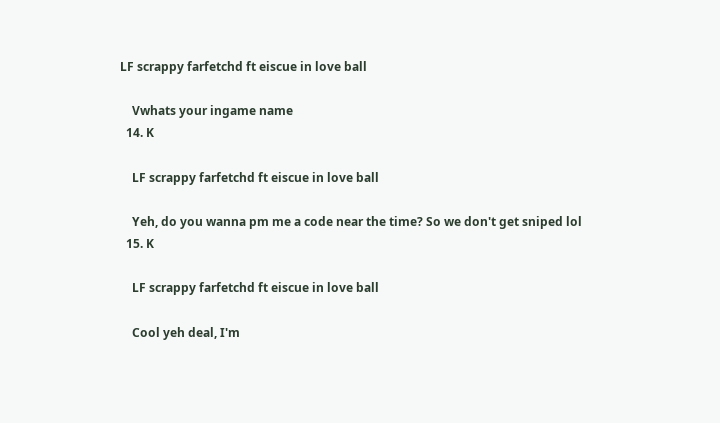LF scrappy farfetchd ft eiscue in love ball

    Vwhats your ingame name
  14. K

    LF scrappy farfetchd ft eiscue in love ball

    Yeh, do you wanna pm me a code near the time? So we don't get sniped lol
  15. K

    LF scrappy farfetchd ft eiscue in love ball

    Cool yeh deal, I'm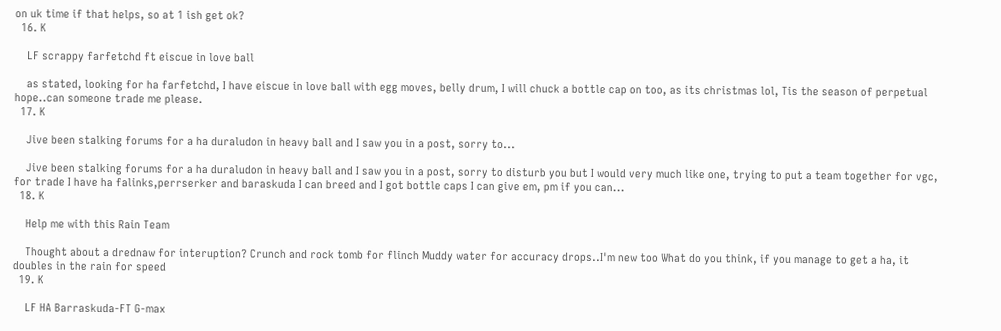on uk time if that helps, so at 1 ish get ok?
  16. K

    LF scrappy farfetchd ft eiscue in love ball

    as stated, looking for ha farfetchd, I have eiscue in love ball with egg moves, belly drum, I will chuck a bottle cap on too, as its christmas lol, Tis the season of perpetual hope..can someone trade me please.
  17. K

    Jive been stalking forums for a ha duraludon in heavy ball and I saw you in a post, sorry to...

    Jive been stalking forums for a ha duraludon in heavy ball and I saw you in a post, sorry to disturb you but I would very much like one, trying to put a team together for vgc, for trade I have ha falinks,perrserker and baraskuda I can breed and I got bottle caps I can give em, pm if you can...
  18. K

    Help me with this Rain Team

    Thought about a drednaw for interuption? Crunch and rock tomb for flinch Muddy water for accuracy drops..I'm new too What do you think, if you manage to get a ha, it doubles in the rain for speed
  19. K

    LF HA Barraskuda-FT G-max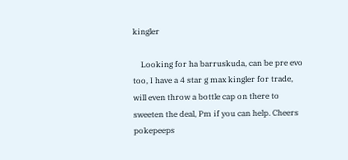kingler

    Looking for ha barruskuda, can be pre evo too, I have a 4 star g max kingler for trade, will even throw a bottle cap on there to sweeten the deal, Pm if you can help. Cheers pokepeeps